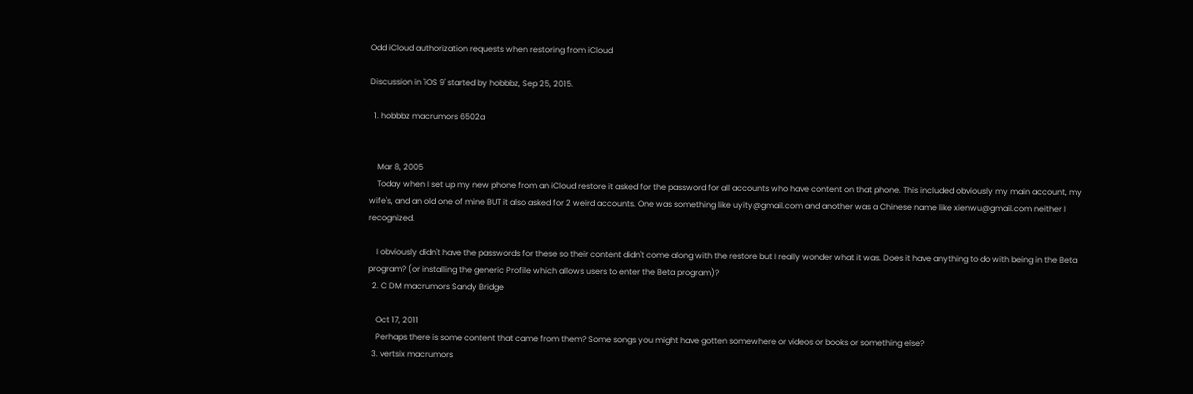Odd iCloud authorization requests when restoring from iCloud

Discussion in 'iOS 9' started by hobbbz, Sep 25, 2015.

  1. hobbbz macrumors 6502a


    Mar 8, 2005
    Today when I set up my new phone from an iCloud restore it asked for the password for all accounts who have content on that phone. This included obviously my main account, my wife's, and an old one of mine BUT it also asked for 2 weird accounts. One was something like uyity@gmail.com and another was a Chinese name like xienwu@gmail.com neither I recognized.

    I obviously didn't have the passwords for these so their content didn't come along with the restore but I really wonder what it was. Does it have anything to do with being in the Beta program? (or installing the generic Profile which allows users to enter the Beta program)?
  2. C DM macrumors Sandy Bridge

    Oct 17, 2011
    Perhaps there is some content that came from them? Some songs you might have gotten somewhere or videos or books or something else?
  3. vertsix macrumors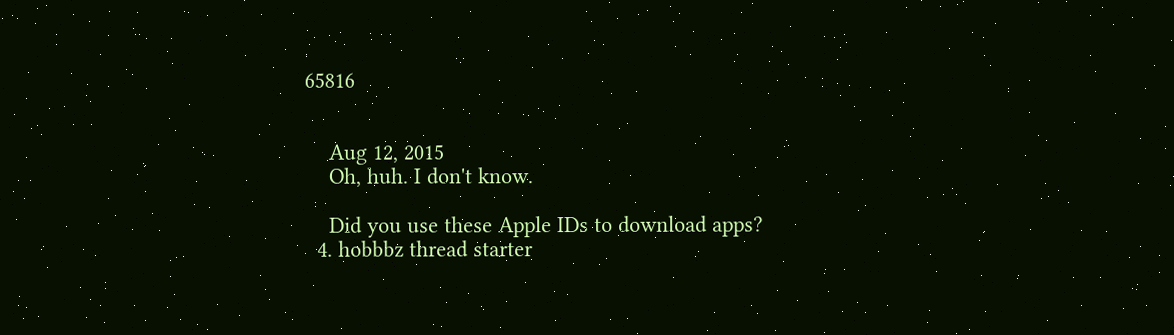65816


    Aug 12, 2015
    Oh, huh. I don't know.

    Did you use these Apple IDs to download apps?
  4. hobbbz thread starter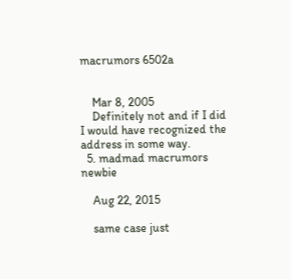macrumors 6502a


    Mar 8, 2005
    Definitely not and if I did I would have recognized the address in some way.
  5. madmad macrumors newbie

    Aug 22, 2015

    same case just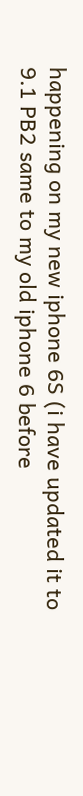happening on my new iphone 6S (i have updated it to 9.1 PB2 same to my old iphone 6 before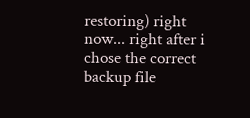restoring) right now... right after i chose the correct backup file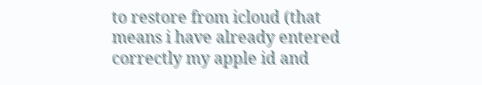to restore from icloud (that means i have already entered correctly my apple id and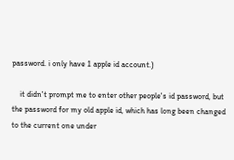password. i only have 1 apple id account.)

    it didn't prompt me to enter other people's id password, but the password for my old apple id, which has long been changed to the current one under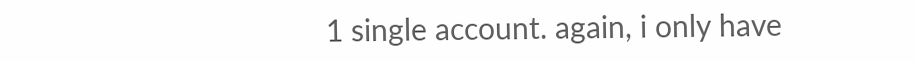1 single account. again, i only have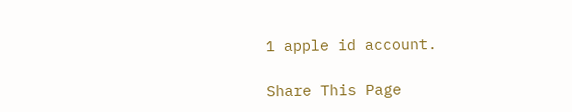1 apple id account.

Share This Page